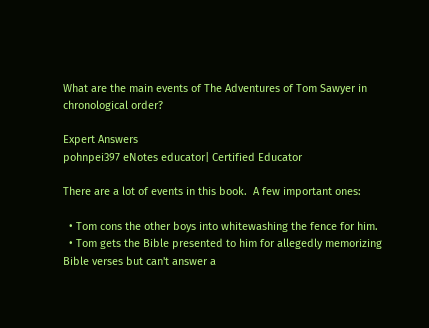What are the main events of The Adventures of Tom Sawyer in chronological order?

Expert Answers
pohnpei397 eNotes educator| Certified Educator

There are a lot of events in this book.  A few important ones:

  • Tom cons the other boys into whitewashing the fence for him.
  • Tom gets the Bible presented to him for allegedly memorizing Bible verses but can't answer a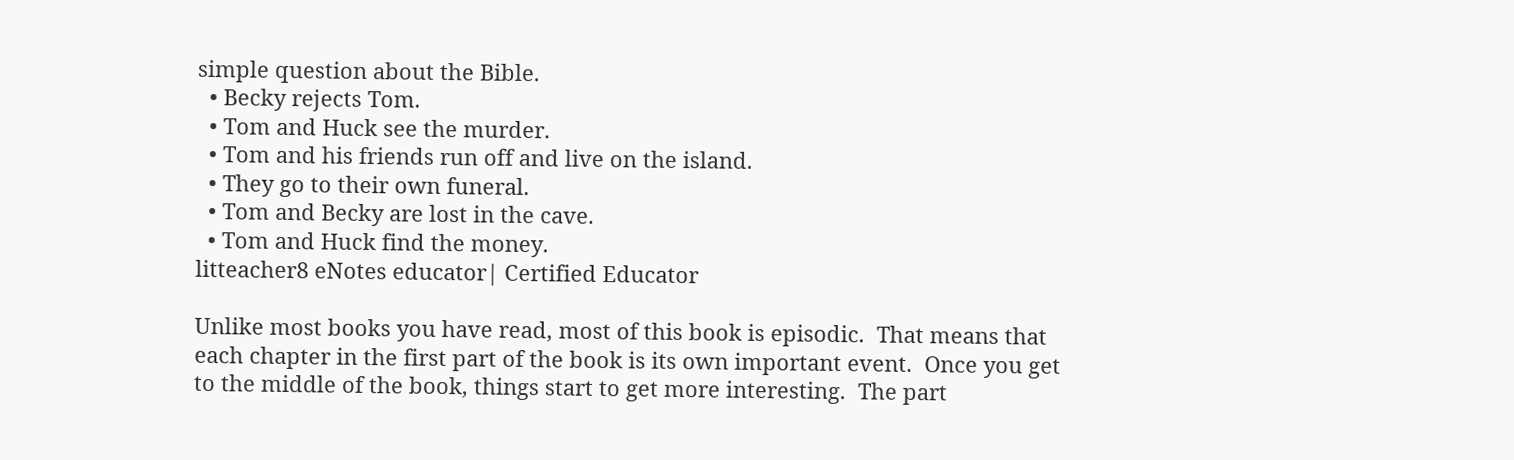simple question about the Bible.
  • Becky rejects Tom.
  • Tom and Huck see the murder.
  • Tom and his friends run off and live on the island.
  • They go to their own funeral.
  • Tom and Becky are lost in the cave.
  • Tom and Huck find the money.
litteacher8 eNotes educator| Certified Educator

Unlike most books you have read, most of this book is episodic.  That means that each chapter in the first part of the book is its own important event.  Once you get to the middle of the book, things start to get more interesting.  The part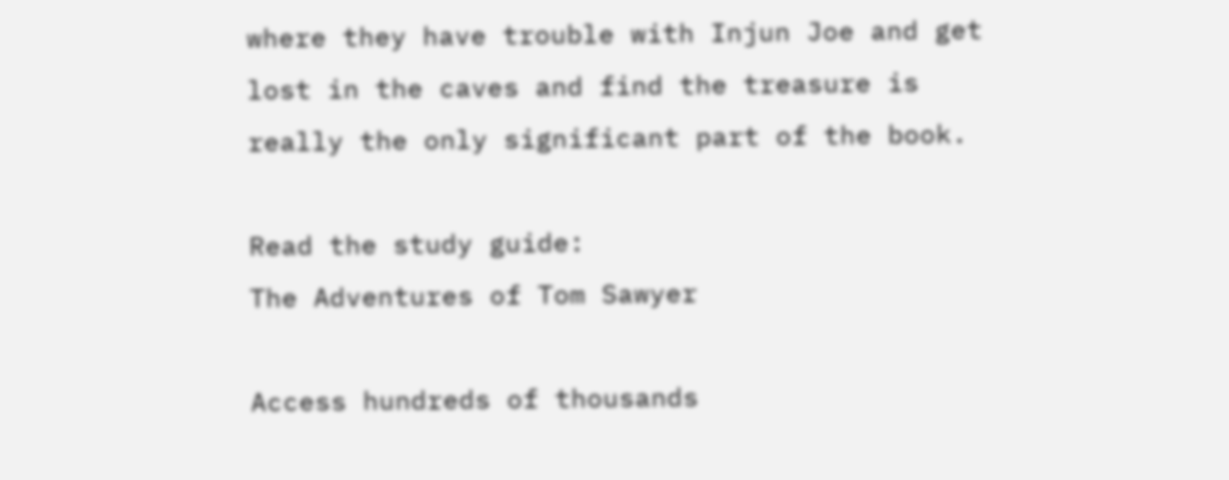where they have trouble with Injun Joe and get lost in the caves and find the treasure is really the only significant part of the book.

Read the study guide:
The Adventures of Tom Sawyer

Access hundreds of thousands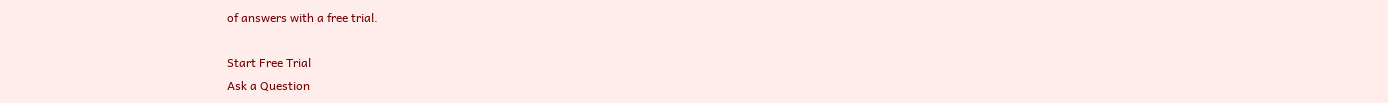of answers with a free trial.

Start Free Trial
Ask a Question